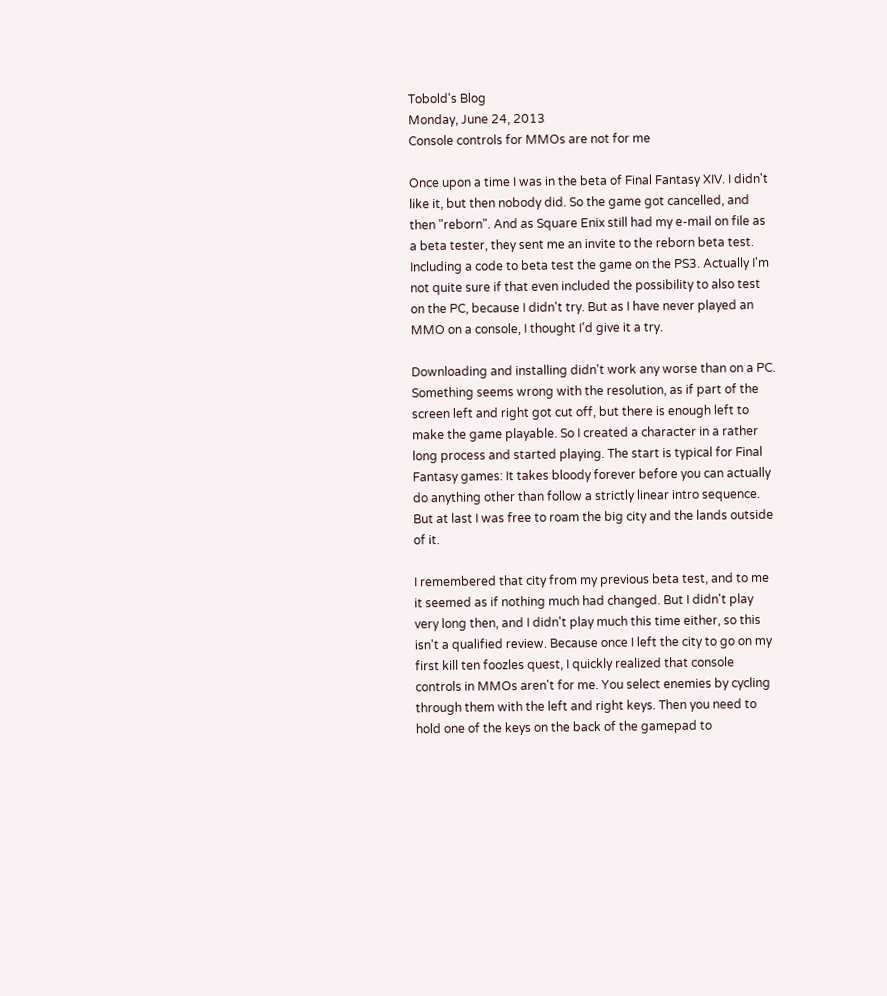Tobold's Blog
Monday, June 24, 2013
Console controls for MMOs are not for me

Once upon a time I was in the beta of Final Fantasy XIV. I didn't like it, but then nobody did. So the game got cancelled, and then "reborn". And as Square Enix still had my e-mail on file as a beta tester, they sent me an invite to the reborn beta test. Including a code to beta test the game on the PS3. Actually I'm not quite sure if that even included the possibility to also test on the PC, because I didn't try. But as I have never played an MMO on a console, I thought I'd give it a try.

Downloading and installing didn't work any worse than on a PC. Something seems wrong with the resolution, as if part of the screen left and right got cut off, but there is enough left to make the game playable. So I created a character in a rather long process and started playing. The start is typical for Final Fantasy games: It takes bloody forever before you can actually do anything other than follow a strictly linear intro sequence. But at last I was free to roam the big city and the lands outside of it.

I remembered that city from my previous beta test, and to me it seemed as if nothing much had changed. But I didn't play very long then, and I didn't play much this time either, so this isn't a qualified review. Because once I left the city to go on my first kill ten foozles quest, I quickly realized that console controls in MMOs aren't for me. You select enemies by cycling through them with the left and right keys. Then you need to hold one of the keys on the back of the gamepad to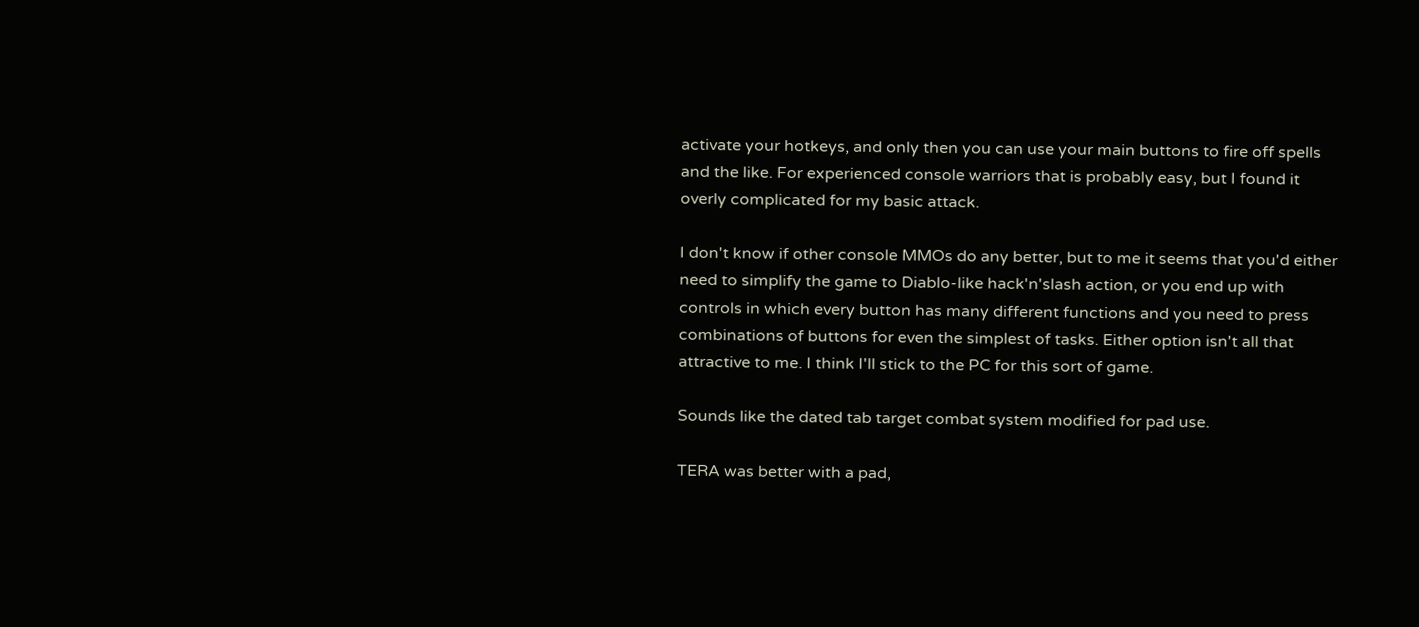activate your hotkeys, and only then you can use your main buttons to fire off spells and the like. For experienced console warriors that is probably easy, but I found it overly complicated for my basic attack.

I don't know if other console MMOs do any better, but to me it seems that you'd either need to simplify the game to Diablo-like hack'n'slash action, or you end up with controls in which every button has many different functions and you need to press combinations of buttons for even the simplest of tasks. Either option isn't all that attractive to me. I think I'll stick to the PC for this sort of game.

Sounds like the dated tab target combat system modified for pad use.

TERA was better with a pad,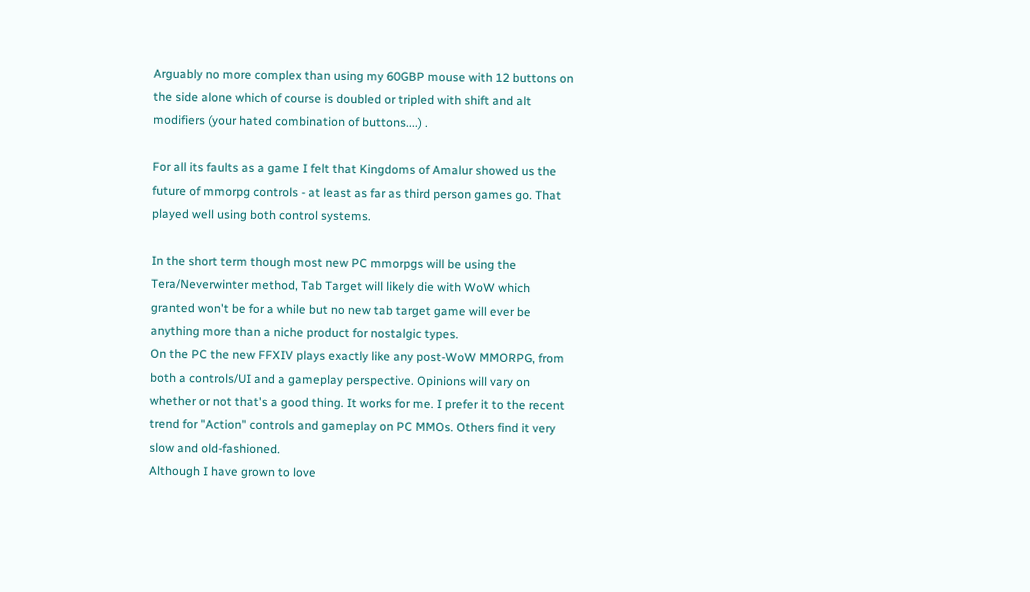Arguably no more complex than using my 60GBP mouse with 12 buttons on the side alone which of course is doubled or tripled with shift and alt modifiers (your hated combination of buttons....) .

For all its faults as a game I felt that Kingdoms of Amalur showed us the future of mmorpg controls - at least as far as third person games go. That played well using both control systems.

In the short term though most new PC mmorpgs will be using the Tera/Neverwinter method, Tab Target will likely die with WoW which granted won't be for a while but no new tab target game will ever be anything more than a niche product for nostalgic types.
On the PC the new FFXIV plays exactly like any post-WoW MMORPG, from both a controls/UI and a gameplay perspective. Opinions will vary on whether or not that's a good thing. It works for me. I prefer it to the recent trend for "Action" controls and gameplay on PC MMOs. Others find it very slow and old-fashioned.
Although I have grown to love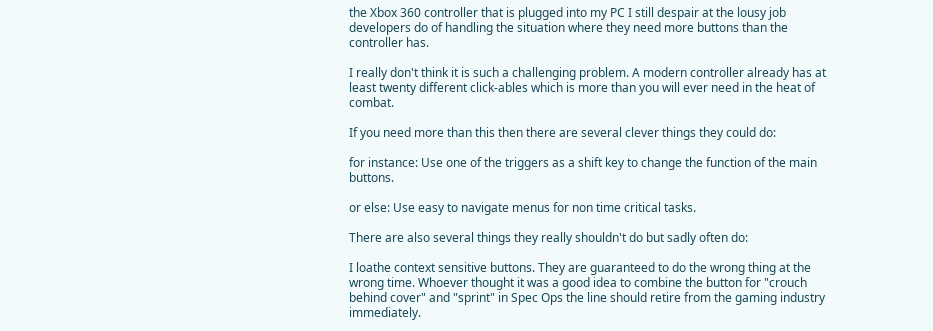the Xbox 360 controller that is plugged into my PC I still despair at the lousy job developers do of handling the situation where they need more buttons than the controller has.

I really don't think it is such a challenging problem. A modern controller already has at least twenty different click-ables which is more than you will ever need in the heat of combat.

If you need more than this then there are several clever things they could do:

for instance: Use one of the triggers as a shift key to change the function of the main buttons.

or else: Use easy to navigate menus for non time critical tasks.

There are also several things they really shouldn't do but sadly often do:

I loathe context sensitive buttons. They are guaranteed to do the wrong thing at the wrong time. Whoever thought it was a good idea to combine the button for "crouch behind cover" and "sprint" in Spec Ops the line should retire from the gaming industry immediately.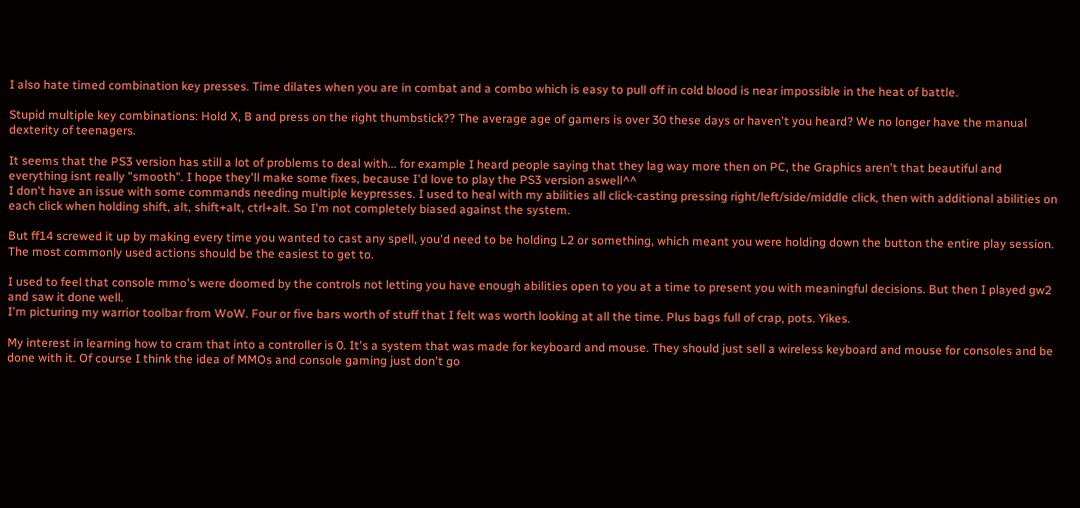I also hate timed combination key presses. Time dilates when you are in combat and a combo which is easy to pull off in cold blood is near impossible in the heat of battle.

Stupid multiple key combinations: Hold X, B and press on the right thumbstick?? The average age of gamers is over 30 these days or haven't you heard? We no longer have the manual dexterity of teenagers.

It seems that the PS3 version has still a lot of problems to deal with... for example I heard people saying that they lag way more then on PC, the Graphics aren't that beautiful and everything isnt really "smooth". I hope they'll make some fixes, because I'd love to play the PS3 version aswell^^
I don't have an issue with some commands needing multiple keypresses. I used to heal with my abilities all click-casting pressing right/left/side/middle click, then with additional abilities on each click when holding shift, alt, shift+alt, ctrl+alt. So I'm not completely biased against the system.

But ff14 screwed it up by making every time you wanted to cast any spell, you'd need to be holding L2 or something, which meant you were holding down the button the entire play session. The most commonly used actions should be the easiest to get to.

I used to feel that console mmo's were doomed by the controls not letting you have enough abilities open to you at a time to present you with meaningful decisions. But then I played gw2 and saw it done well.
I'm picturing my warrior toolbar from WoW. Four or five bars worth of stuff that I felt was worth looking at all the time. Plus bags full of crap, pots. Yikes.

My interest in learning how to cram that into a controller is 0. It's a system that was made for keyboard and mouse. They should just sell a wireless keyboard and mouse for consoles and be done with it. Of course I think the idea of MMOs and console gaming just don't go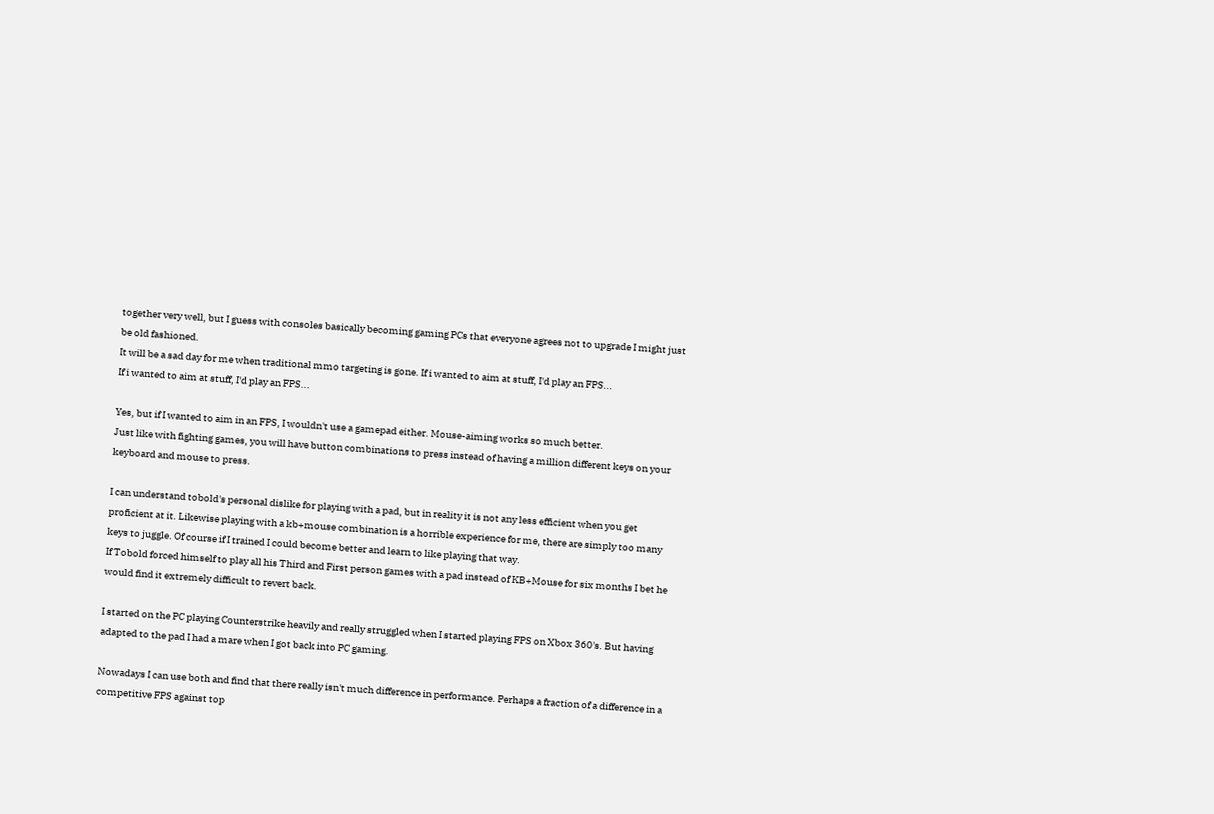together very well, but I guess with consoles basically becoming gaming PCs that everyone agrees not to upgrade I might just be old fashioned.
It will be a sad day for me when traditional mmo targeting is gone. If i wanted to aim at stuff, I'd play an FPS...
If i wanted to aim at stuff, I'd play an FPS...

Yes, but if I wanted to aim in an FPS, I wouldn't use a gamepad either. Mouse-aiming works so much better.
Just like with fighting games, you will have button combinations to press instead of having a million different keys on your keyboard and mouse to press.

I can understand tobold's personal dislike for playing with a pad, but in reality it is not any less efficient when you get proficient at it. Likewise playing with a kb+mouse combination is a horrible experience for me, there are simply too many keys to juggle. Of course if I trained I could become better and learn to like playing that way.
If Tobold forced himself to play all his Third and First person games with a pad instead of KB+Mouse for six months I bet he would find it extremely difficult to revert back.

I started on the PC playing Counterstrike heavily and really struggled when I started playing FPS on Xbox 360's. But having adapted to the pad I had a mare when I got back into PC gaming.

Nowadays I can use both and find that there really isn't much difference in performance. Perhaps a fraction of a difference in a competitive FPS against top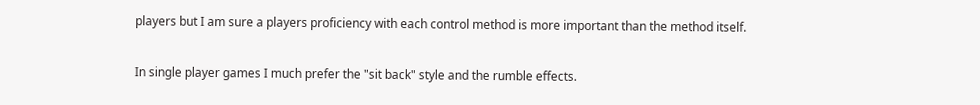players but I am sure a players proficiency with each control method is more important than the method itself.

In single player games I much prefer the "sit back" style and the rumble effects.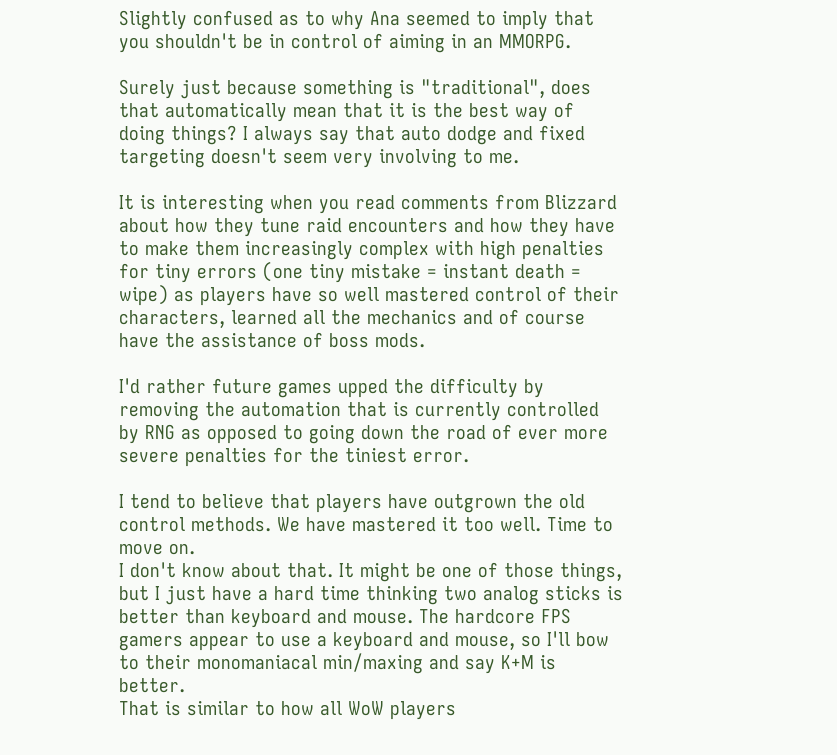Slightly confused as to why Ana seemed to imply that you shouldn't be in control of aiming in an MMORPG.

Surely just because something is "traditional", does that automatically mean that it is the best way of doing things? I always say that auto dodge and fixed targeting doesn't seem very involving to me.

It is interesting when you read comments from Blizzard about how they tune raid encounters and how they have to make them increasingly complex with high penalties for tiny errors (one tiny mistake = instant death = wipe) as players have so well mastered control of their characters, learned all the mechanics and of course have the assistance of boss mods.

I'd rather future games upped the difficulty by removing the automation that is currently controlled by RNG as opposed to going down the road of ever more severe penalties for the tiniest error.

I tend to believe that players have outgrown the old control methods. We have mastered it too well. Time to move on.
I don't know about that. It might be one of those things, but I just have a hard time thinking two analog sticks is better than keyboard and mouse. The hardcore FPS gamers appear to use a keyboard and mouse, so I'll bow to their monomaniacal min/maxing and say K+M is better.
That is similar to how all WoW players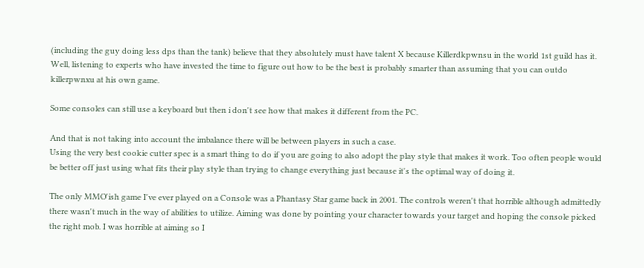(including the guy doing less dps than the tank) believe that they absolutely must have talent X because Killerdkpwnsu in the world 1st guild has it.
Well, listening to experts who have invested the time to figure out how to be the best is probably smarter than assuming that you can outdo killerpwnxu at his own game.

Some consoles can still use a keyboard but then i don't see how that makes it different from the PC.

And that is not taking into account the imbalance there will be between players in such a case.
Using the very best cookie cutter spec is a smart thing to do if you are going to also adopt the play style that makes it work. Too often people would be better off just using what fits their play style than trying to change everything just because it's the optimal way of doing it.

The only MMO'ish game I've ever played on a Console was a Phantasy Star game back in 2001. The controls weren't that horrible although admittedly there wasn't much in the way of abilities to utilize. Aiming was done by pointing your character towards your target and hoping the console picked the right mob. I was horrible at aiming so I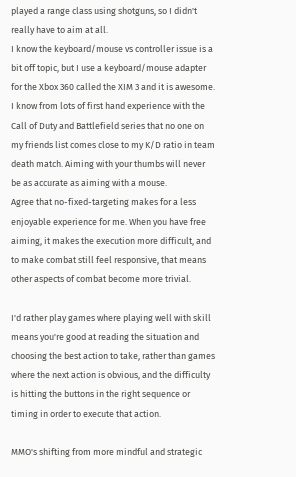played a range class using shotguns, so I didn't really have to aim at all.
I know the keyboard/mouse vs controller issue is a bit off topic, but I use a keyboard/mouse adapter for the Xbox 360 called the XIM 3 and it is awesome. I know from lots of first hand experience with the Call of Duty and Battlefield series that no one on my friends list comes close to my K/D ratio in team death match. Aiming with your thumbs will never be as accurate as aiming with a mouse.
Agree that no-fixed-targeting makes for a less enjoyable experience for me. When you have free aiming, it makes the execution more difficult, and to make combat still feel responsive, that means other aspects of combat become more trivial.

I'd rather play games where playing well with skill means you're good at reading the situation and choosing the best action to take, rather than games where the next action is obvious, and the difficulty is hitting the buttons in the right sequence or timing in order to execute that action.

MMO's shifting from more mindful and strategic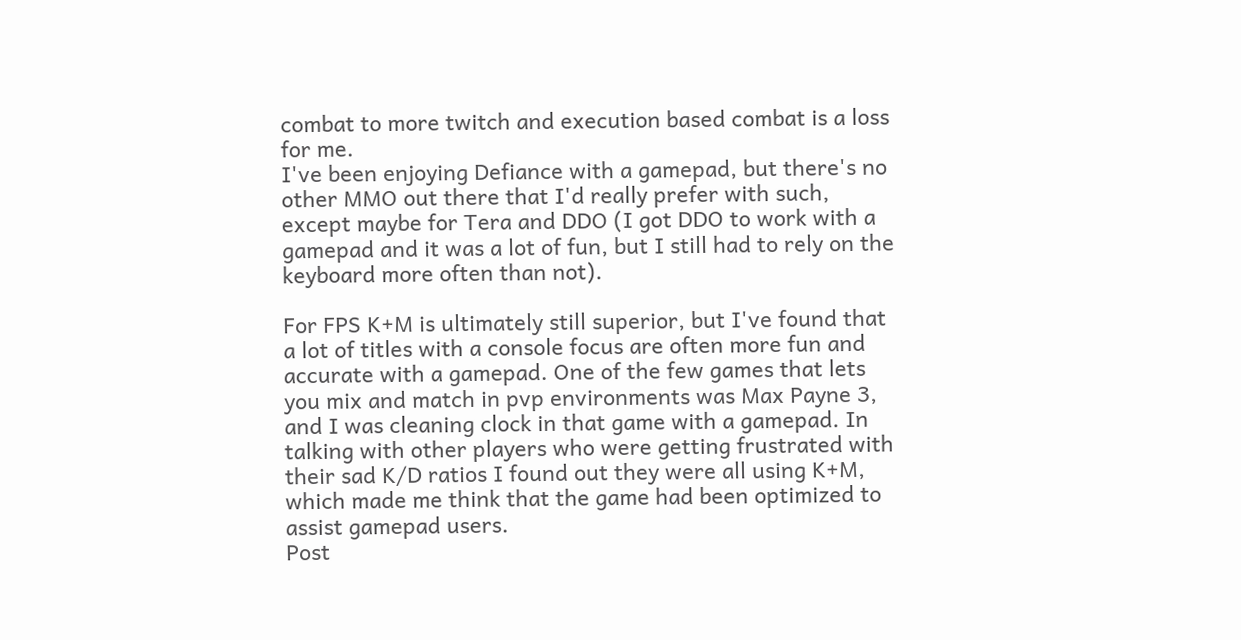combat to more twitch and execution based combat is a loss for me.
I've been enjoying Defiance with a gamepad, but there's no other MMO out there that I'd really prefer with such, except maybe for Tera and DDO (I got DDO to work with a gamepad and it was a lot of fun, but I still had to rely on the keyboard more often than not).

For FPS K+M is ultimately still superior, but I've found that a lot of titles with a console focus are often more fun and accurate with a gamepad. One of the few games that lets you mix and match in pvp environments was Max Payne 3, and I was cleaning clock in that game with a gamepad. In talking with other players who were getting frustrated with their sad K/D ratios I found out they were all using K+M, which made me think that the game had been optimized to assist gamepad users.
Post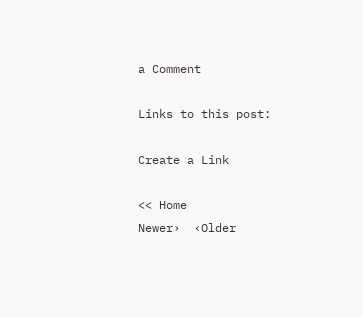a Comment

Links to this post:

Create a Link

<< Home
Newer›  ‹Older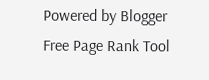Powered by Blogger   Free Page Rank Tool